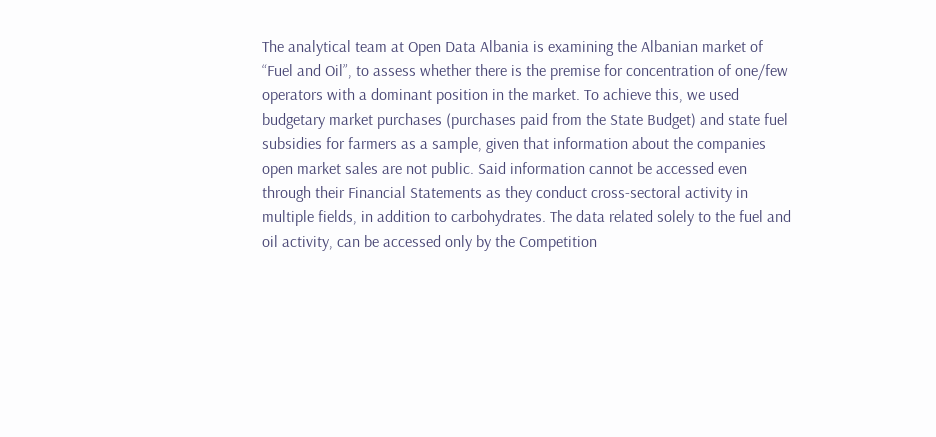The analytical team at Open Data Albania is examining the Albanian market of “Fuel and Oil”, to assess whether there is the premise for concentration of one/few operators with a dominant position in the market. To achieve this, we used budgetary market purchases (purchases paid from the State Budget) and state fuel subsidies for farmers as a sample, given that information about the companies open market sales are not public. Said information cannot be accessed even through their Financial Statements as they conduct cross-sectoral activity in multiple fields, in addition to carbohydrates. The data related solely to the fuel and oil activity, can be accessed only by the Competition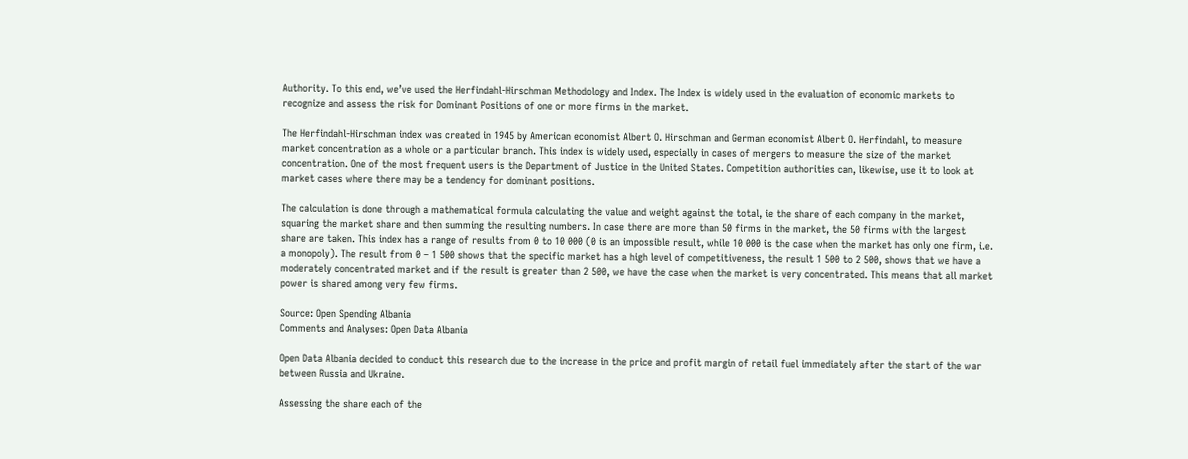Authority. To this end, we’ve used the Herfindahl-Hirschman Methodology and Index. The Index is widely used in the evaluation of economic markets to recognize and assess the risk for Dominant Positions of one or more firms in the market.

The Herfindahl-Hirschman index was created in 1945 by American economist Albert O. Hirschman and German economist Albert O. Herfindahl, to measure market concentration as a whole or a particular branch. This index is widely used, especially in cases of mergers to measure the size of the market concentration. One of the most frequent users is the Department of Justice in the United States. Competition authorities can, likewise, use it to look at market cases where there may be a tendency for dominant positions.

The calculation is done through a mathematical formula calculating the value and weight against the total, ie the share of each company in the market, squaring the market share and then summing the resulting numbers. In case there are more than 50 firms in the market, the 50 firms with the largest share are taken. This index has a range of results from 0 to 10 000 (0 is an impossible result, while 10 000 is the case when the market has only one firm, i.e. a monopoly). The result from 0 – 1 500 shows that the specific market has a high level of competitiveness, the result 1 500 to 2 500, shows that we have a moderately concentrated market and if the result is greater than 2 500, we have the case when the market is very concentrated. This means that all market power is shared among very few firms.

Source: Open Spending Albania
Comments and Analyses: Open Data Albania

Open Data Albania decided to conduct this research due to the increase in the price and profit margin of retail fuel immediately after the start of the war between Russia and Ukraine.

Assessing the share each of the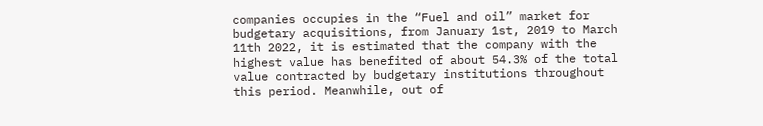companies occupies in the “Fuel and oil” market for budgetary acquisitions, from January 1st, 2019 to March 11th 2022, it is estimated that the company with the highest value has benefited of about 54.3% of the total value contracted by budgetary institutions throughout this period. Meanwhile, out of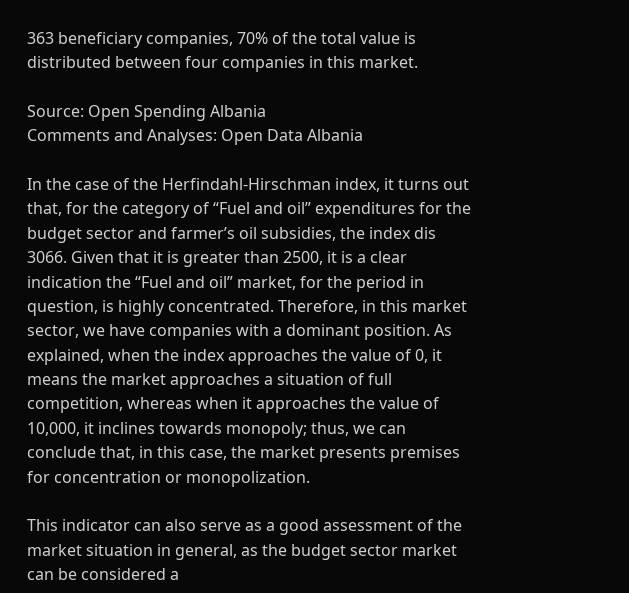363 beneficiary companies, 70% of the total value is distributed between four companies in this market.

Source: Open Spending Albania
Comments and Analyses: Open Data Albania

In the case of the Herfindahl-Hirschman index, it turns out that, for the category of “Fuel and oil” expenditures for the budget sector and farmer’s oil subsidies, the index dis 3066. Given that it is greater than 2500, it is a clear indication the “Fuel and oil” market, for the period in question, is highly concentrated. Therefore, in this market sector, we have companies with a dominant position. As explained, when the index approaches the value of 0, it means the market approaches a situation of full competition, whereas when it approaches the value of 10,000, it inclines towards monopoly; thus, we can conclude that, in this case, the market presents premises for concentration or monopolization.

This indicator can also serve as a good assessment of the market situation in general, as the budget sector market can be considered a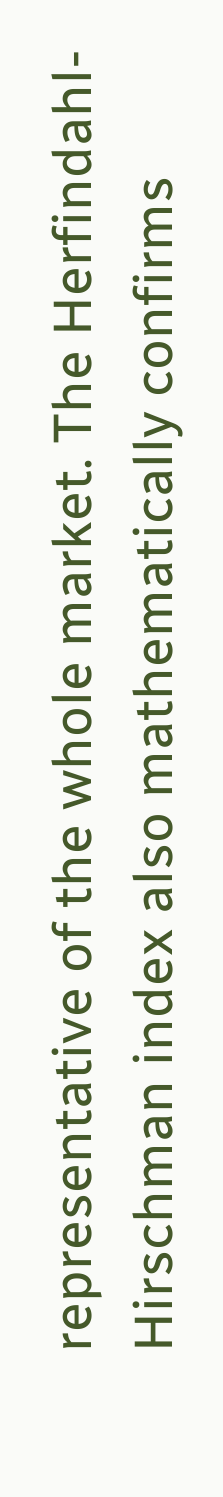representative of the whole market. The Herfindahl-Hirschman index also mathematically confirms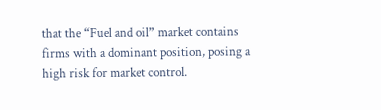that the “Fuel and oil” market contains firms with a dominant position, posing a high risk for market control.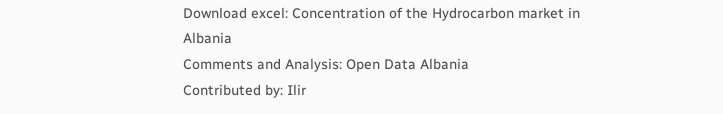Download excel: Concentration of the Hydrocarbon market in Albania
Comments and Analysis: Open Data Albania
Contributed by: Ilir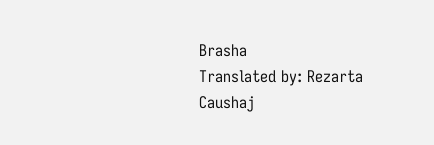Brasha
Translated by: Rezarta Caushaj